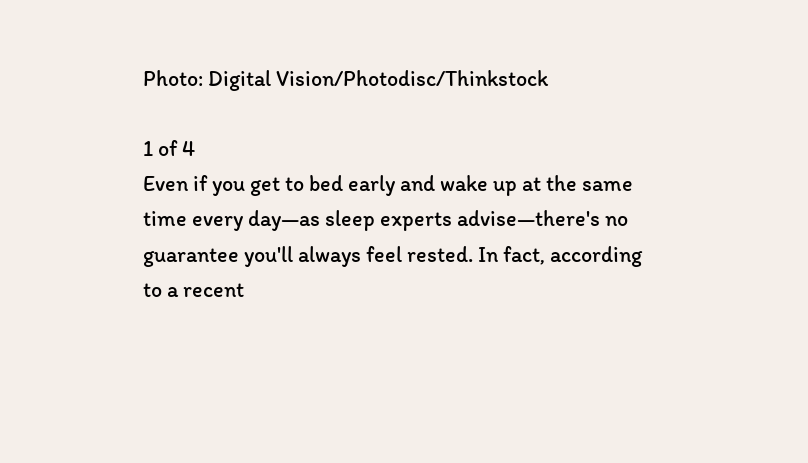Photo: Digital Vision/Photodisc/Thinkstock

1 of 4
Even if you get to bed early and wake up at the same time every day—as sleep experts advise—there's no guarantee you'll always feel rested. In fact, according to a recent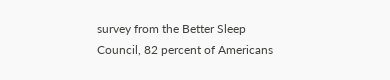survey from the Better Sleep Council, 82 percent of Americans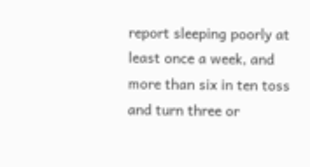report sleeping poorly at least once a week, and more than six in ten toss and turn three or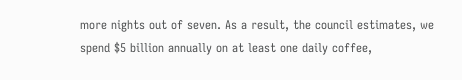more nights out of seven. As a result, the council estimates, we spend $5 billion annually on at least one daily coffee,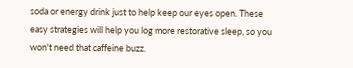soda or energy drink just to help keep our eyes open. These easy strategies will help you log more restorative sleep, so you won't need that caffeine buzz.